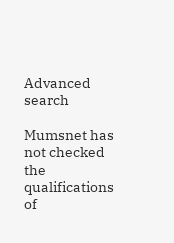Advanced search

Mumsnet has not checked the qualifications of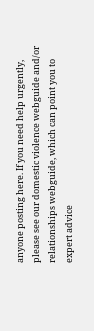anyone posting here. If you need help urgently, please see our domestic violence webguide and/or relationships webguide, which can point you to expert advice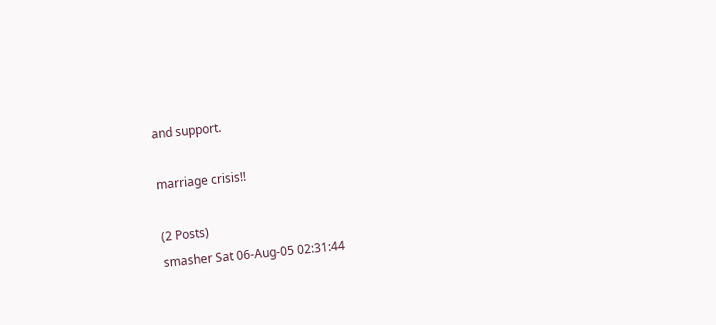and support.

marriage crisis!!

(2 Posts)
smasher Sat 06-Aug-05 02:31:44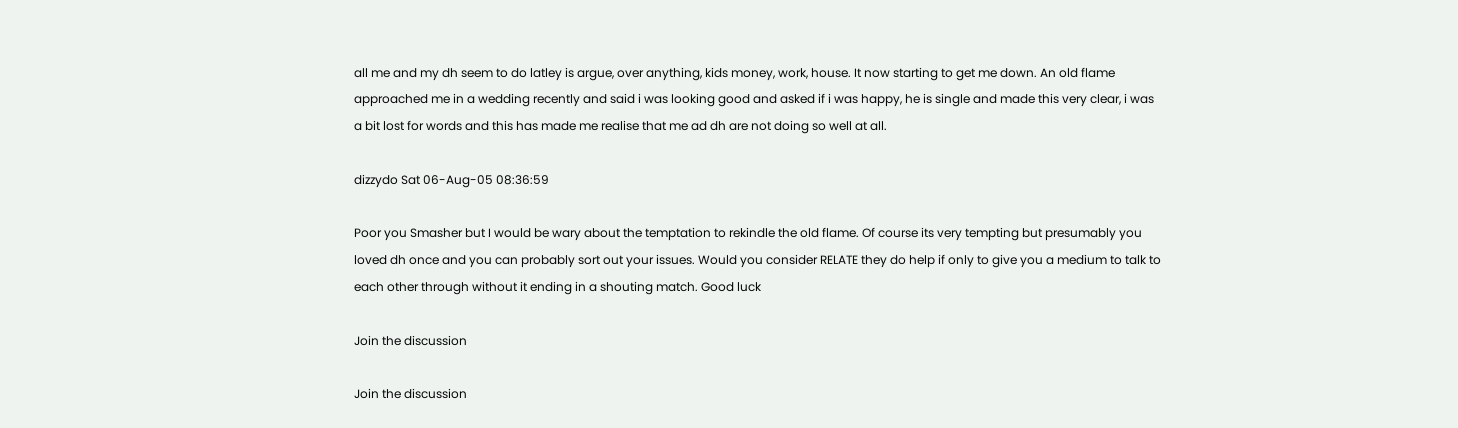all me and my dh seem to do latley is argue, over anything, kids money, work, house. It now starting to get me down. An old flame approached me in a wedding recently and said i was looking good and asked if i was happy, he is single and made this very clear, i was a bit lost for words and this has made me realise that me ad dh are not doing so well at all.

dizzydo Sat 06-Aug-05 08:36:59

Poor you Smasher but I would be wary about the temptation to rekindle the old flame. Of course its very tempting but presumably you loved dh once and you can probably sort out your issues. Would you consider RELATE they do help if only to give you a medium to talk to each other through without it ending in a shouting match. Good luck

Join the discussion

Join the discussion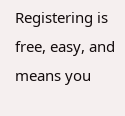Registering is free, easy, and means you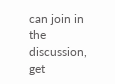can join in the discussion, get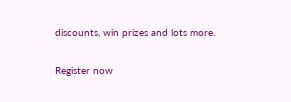discounts, win prizes and lots more.

Register now